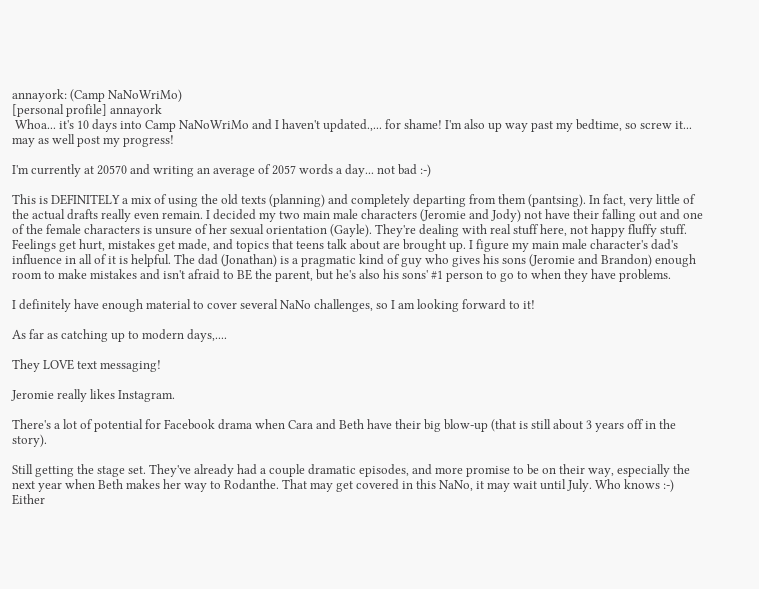annayork: (Camp NaNoWriMo)
[personal profile] annayork
 Whoa... it's 10 days into Camp NaNoWriMo and I haven't updated.,... for shame! I'm also up way past my bedtime, so screw it... may as well post my progress!

I'm currently at 20570 and writing an average of 2057 words a day... not bad :-)

This is DEFINITELY a mix of using the old texts (planning) and completely departing from them (pantsing). In fact, very little of the actual drafts really even remain. I decided my two main male characters (Jeromie and Jody) not have their falling out and one of the female characters is unsure of her sexual orientation (Gayle). They're dealing with real stuff here, not happy fluffy stuff. Feelings get hurt, mistakes get made, and topics that teens talk about are brought up. I figure my main male character's dad's influence in all of it is helpful. The dad (Jonathan) is a pragmatic kind of guy who gives his sons (Jeromie and Brandon) enough room to make mistakes and isn't afraid to BE the parent, but he's also his sons' #1 person to go to when they have problems.

I definitely have enough material to cover several NaNo challenges, so I am looking forward to it!

As far as catching up to modern days,....

They LOVE text messaging!

Jeromie really likes Instagram.

There's a lot of potential for Facebook drama when Cara and Beth have their big blow-up (that is still about 3 years off in the story).

Still getting the stage set. They've already had a couple dramatic episodes, and more promise to be on their way, especially the next year when Beth makes her way to Rodanthe. That may get covered in this NaNo, it may wait until July. Who knows :-) Either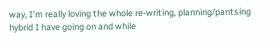way, I'm really loving the whole re-writing, planning/pantsing hybrid I have going on and while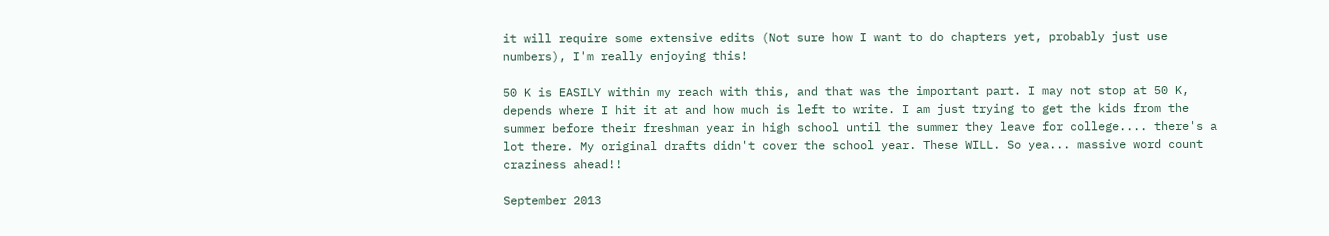it will require some extensive edits (Not sure how I want to do chapters yet, probably just use numbers), I'm really enjoying this!

50 K is EASILY within my reach with this, and that was the important part. I may not stop at 50 K, depends where I hit it at and how much is left to write. I am just trying to get the kids from the summer before their freshman year in high school until the summer they leave for college.... there's a lot there. My original drafts didn't cover the school year. These WILL. So yea... massive word count craziness ahead!!

September 2013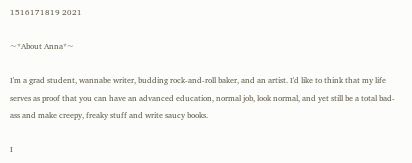1516171819 2021

~*About Anna*~

I'm a grad student, wannabe writer, budding rock-and-roll baker, and an artist. I'd like to think that my life serves as proof that you can have an advanced education, normal job, look normal, and yet still be a total bad-ass and make creepy, freaky stuff and write saucy books.

I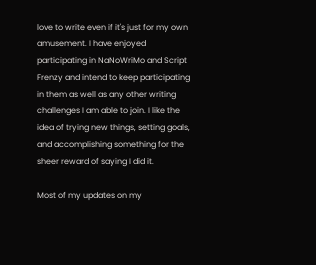love to write even if it's just for my own amusement. I have enjoyed participating in NaNoWriMo and Script Frenzy and intend to keep participating in them as well as any other writing challenges I am able to join. I like the idea of trying new things, setting goals, and accomplishing something for the sheer reward of saying I did it.

Most of my updates on my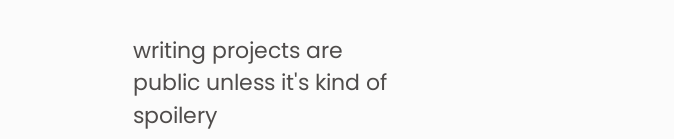writing projects are public unless it's kind of spoilery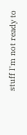stuff I'm not ready to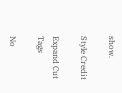show.

Style Credit

Expand Cut Tags

No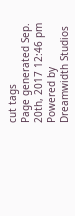cut tags
Page generated Sep. 20th, 2017 12:46 pm
Powered by Dreamwidth Studios